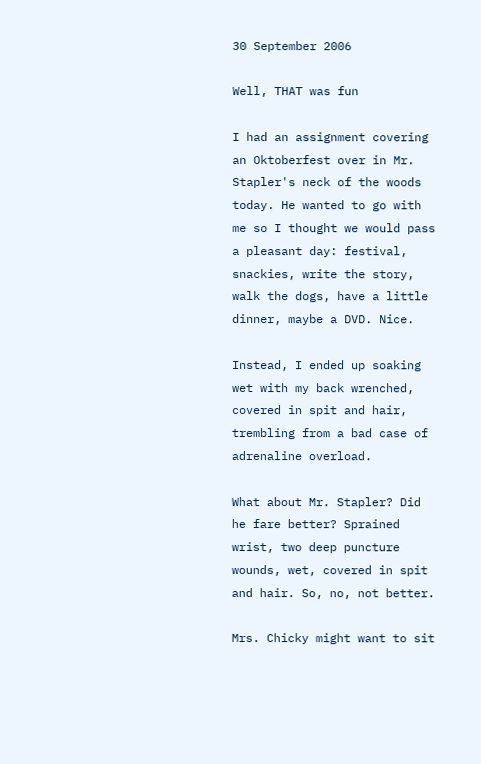30 September 2006

Well, THAT was fun

I had an assignment covering an Oktoberfest over in Mr. Stapler's neck of the woods today. He wanted to go with me so I thought we would pass a pleasant day: festival, snackies, write the story, walk the dogs, have a little dinner, maybe a DVD. Nice.

Instead, I ended up soaking wet with my back wrenched, covered in spit and hair, trembling from a bad case of adrenaline overload.

What about Mr. Stapler? Did he fare better? Sprained wrist, two deep puncture wounds, wet, covered in spit and hair. So, no, not better.

Mrs. Chicky might want to sit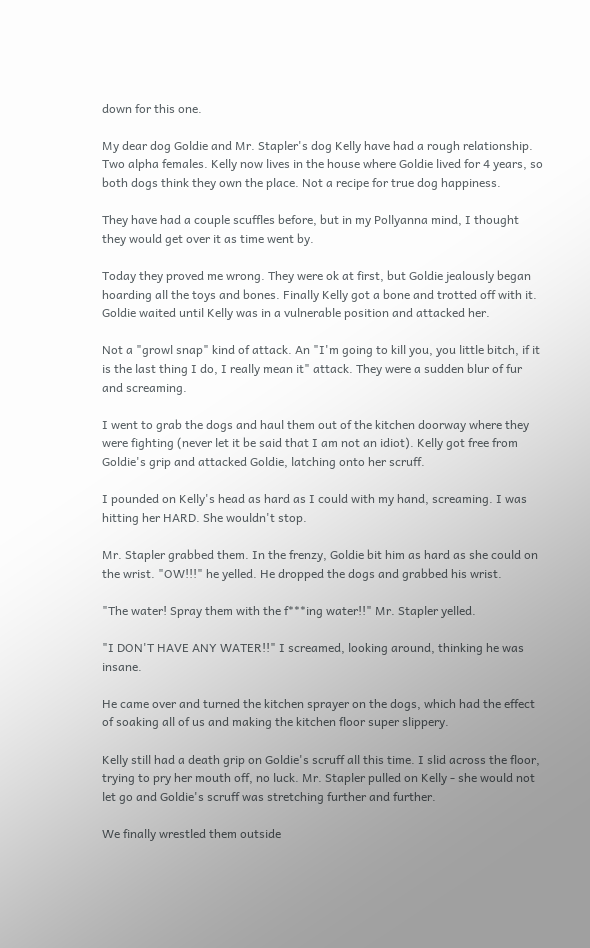down for this one.

My dear dog Goldie and Mr. Stapler's dog Kelly have had a rough relationship. Two alpha females. Kelly now lives in the house where Goldie lived for 4 years, so both dogs think they own the place. Not a recipe for true dog happiness.

They have had a couple scuffles before, but in my Pollyanna mind, I thought they would get over it as time went by.

Today they proved me wrong. They were ok at first, but Goldie jealously began hoarding all the toys and bones. Finally Kelly got a bone and trotted off with it. Goldie waited until Kelly was in a vulnerable position and attacked her.

Not a "growl snap" kind of attack. An "I'm going to kill you, you little bitch, if it is the last thing I do, I really mean it" attack. They were a sudden blur of fur and screaming.

I went to grab the dogs and haul them out of the kitchen doorway where they were fighting (never let it be said that I am not an idiot). Kelly got free from Goldie's grip and attacked Goldie, latching onto her scruff.

I pounded on Kelly's head as hard as I could with my hand, screaming. I was hitting her HARD. She wouldn't stop.

Mr. Stapler grabbed them. In the frenzy, Goldie bit him as hard as she could on the wrist. "OW!!!" he yelled. He dropped the dogs and grabbed his wrist.

"The water! Spray them with the f***ing water!!" Mr. Stapler yelled.

"I DON'T HAVE ANY WATER!!" I screamed, looking around, thinking he was insane.

He came over and turned the kitchen sprayer on the dogs, which had the effect of soaking all of us and making the kitchen floor super slippery.

Kelly still had a death grip on Goldie's scruff all this time. I slid across the floor, trying to pry her mouth off, no luck. Mr. Stapler pulled on Kelly - she would not let go and Goldie's scruff was stretching further and further.

We finally wrestled them outside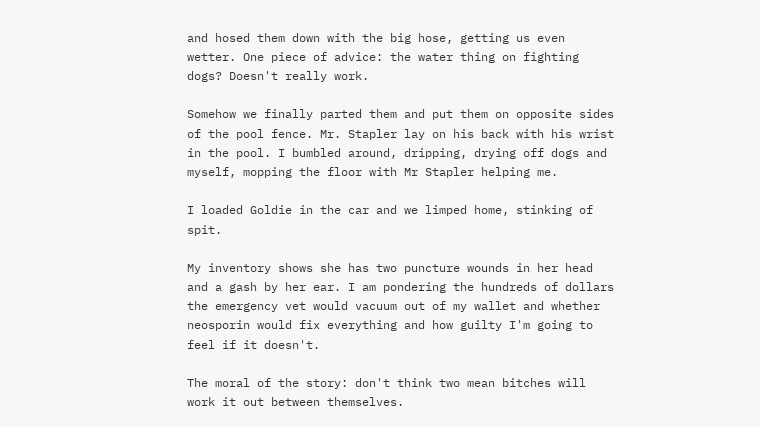and hosed them down with the big hose, getting us even wetter. One piece of advice: the water thing on fighting dogs? Doesn't really work.

Somehow we finally parted them and put them on opposite sides of the pool fence. Mr. Stapler lay on his back with his wrist in the pool. I bumbled around, dripping, drying off dogs and myself, mopping the floor with Mr Stapler helping me.

I loaded Goldie in the car and we limped home, stinking of spit.

My inventory shows she has two puncture wounds in her head and a gash by her ear. I am pondering the hundreds of dollars the emergency vet would vacuum out of my wallet and whether neosporin would fix everything and how guilty I'm going to feel if it doesn't.

The moral of the story: don't think two mean bitches will work it out between themselves.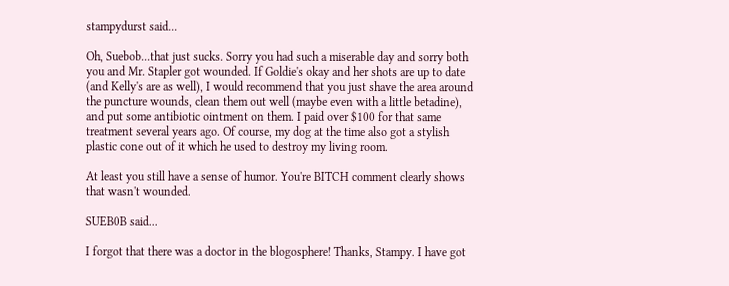stampydurst said...

Oh, Suebob...that just sucks. Sorry you had such a miserable day and sorry both you and Mr. Stapler got wounded. If Goldie's okay and her shots are up to date (and Kelly's are as well), I would recommend that you just shave the area around the puncture wounds, clean them out well (maybe even with a little betadine), and put some antibiotic ointment on them. I paid over $100 for that same treatment several years ago. Of course, my dog at the time also got a stylish plastic cone out of it which he used to destroy my living room.

At least you still have a sense of humor. You're BITCH comment clearly shows that wasn't wounded.

SUEB0B said...

I forgot that there was a doctor in the blogosphere! Thanks, Stampy. I have got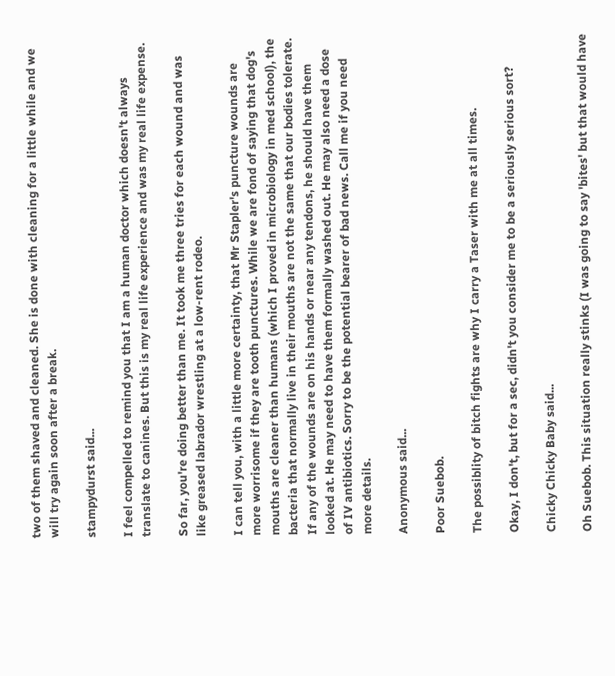two of them shaved and cleaned. She is done with cleaning for a little while and we will try again soon after a break.

stampydurst said...

I feel compelled to remind you that I am a human doctor which doesn't always translate to canines. But this is my real life experience and was my real life expense.

So far, you're doing better than me. It took me three tries for each wound and was like greased labrador wrestling at a low-rent rodeo.

I can tell you, with a little more certainty, that Mr Stapler's puncture wounds are more worrisome if they are tooth punctures. While we are fond of saying that dog's mouths are cleaner than humans (which I proved in microbiology in med school), the bacteria that normally live in their mouths are not the same that our bodies tolerate. If any of the wounds are on his hands or near any tendons, he should have them looked at. He may need to have them formally washed out. He may also need a dose of IV antibiotics. Sorry to be the potential bearer of bad news. Call me if you need more details.

Anonymous said...

Poor Suebob.

The possiblity of bitch fights are why I carry a Taser with me at all times.

Okay, I don't, but for a sec, didn't you consider me to be a seriously serious sort?

Chicky Chicky Baby said...

Oh Suebob. This situation really stinks (I was going to say 'bites' but that would have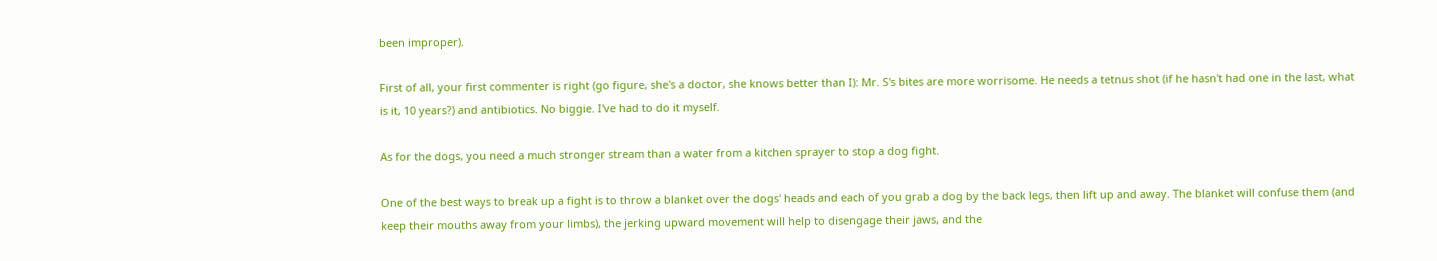been improper).

First of all, your first commenter is right (go figure, she's a doctor, she knows better than I): Mr. S's bites are more worrisome. He needs a tetnus shot (if he hasn't had one in the last, what is it, 10 years?) and antibiotics. No biggie. I've had to do it myself.

As for the dogs, you need a much stronger stream than a water from a kitchen sprayer to stop a dog fight.

One of the best ways to break up a fight is to throw a blanket over the dogs' heads and each of you grab a dog by the back legs, then lift up and away. The blanket will confuse them (and keep their mouths away from your limbs), the jerking upward movement will help to disengage their jaws, and the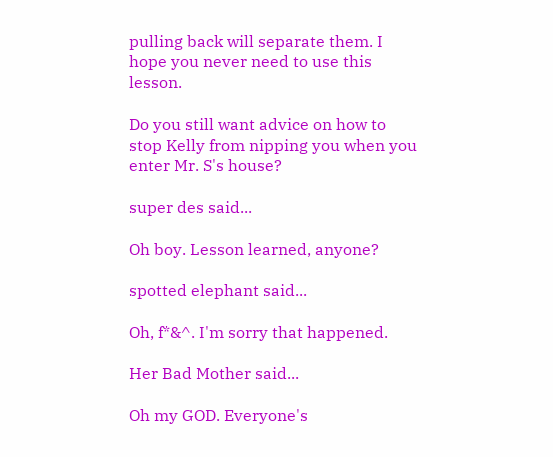pulling back will separate them. I hope you never need to use this lesson.

Do you still want advice on how to stop Kelly from nipping you when you enter Mr. S's house?

super des said...

Oh boy. Lesson learned, anyone?

spotted elephant said...

Oh, f*&^. I'm sorry that happened.

Her Bad Mother said...

Oh my GOD. Everyone's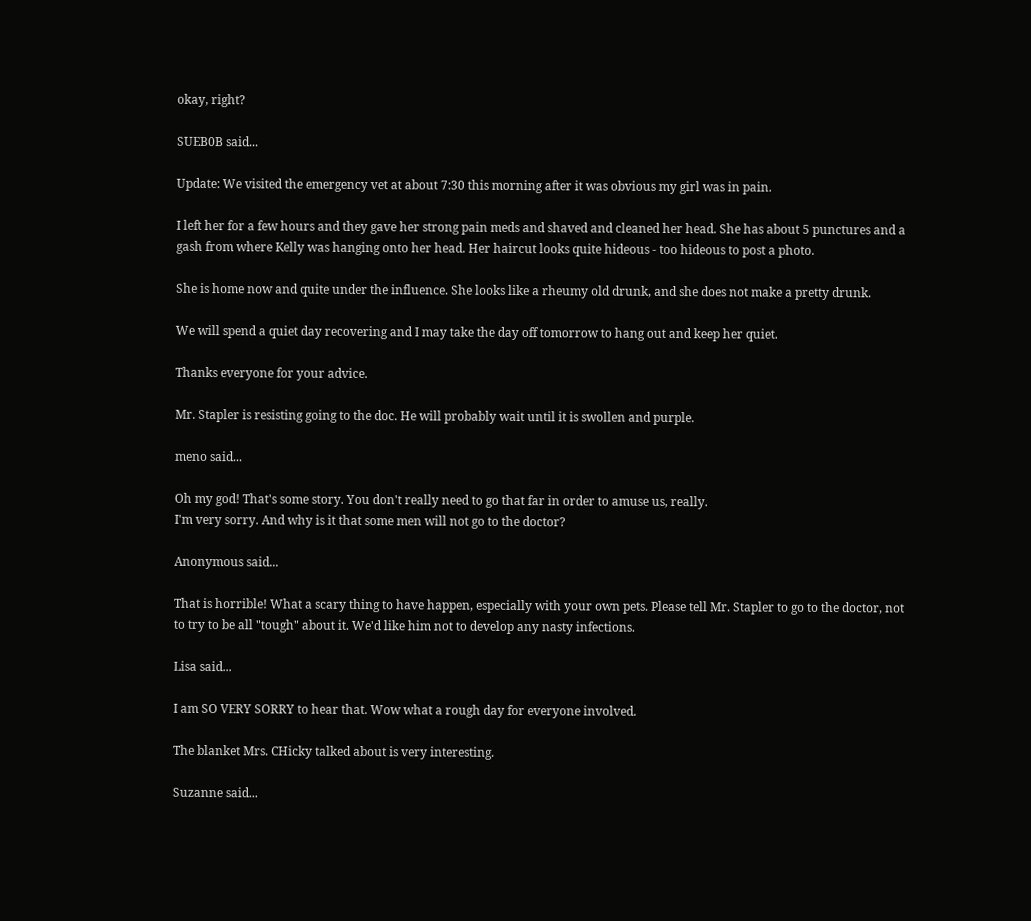okay, right?

SUEB0B said...

Update: We visited the emergency vet at about 7:30 this morning after it was obvious my girl was in pain.

I left her for a few hours and they gave her strong pain meds and shaved and cleaned her head. She has about 5 punctures and a gash from where Kelly was hanging onto her head. Her haircut looks quite hideous - too hideous to post a photo.

She is home now and quite under the influence. She looks like a rheumy old drunk, and she does not make a pretty drunk.

We will spend a quiet day recovering and I may take the day off tomorrow to hang out and keep her quiet.

Thanks everyone for your advice.

Mr. Stapler is resisting going to the doc. He will probably wait until it is swollen and purple.

meno said...

Oh my god! That's some story. You don't really need to go that far in order to amuse us, really.
I'm very sorry. And why is it that some men will not go to the doctor?

Anonymous said...

That is horrible! What a scary thing to have happen, especially with your own pets. Please tell Mr. Stapler to go to the doctor, not to try to be all "tough" about it. We'd like him not to develop any nasty infections.

Lisa said...

I am SO VERY SORRY to hear that. Wow what a rough day for everyone involved.

The blanket Mrs. CHicky talked about is very interesting.

Suzanne said...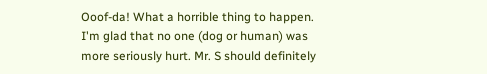Ooof-da! What a horrible thing to happen. I'm glad that no one (dog or human) was more seriously hurt. Mr. S should definitely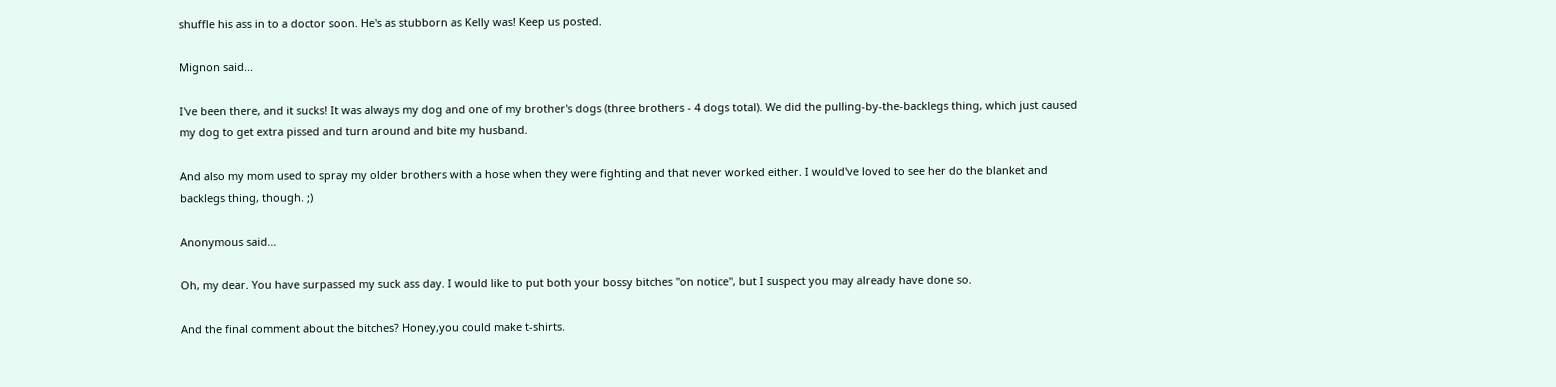shuffle his ass in to a doctor soon. He's as stubborn as Kelly was! Keep us posted.

Mignon said...

I've been there, and it sucks! It was always my dog and one of my brother's dogs (three brothers - 4 dogs total). We did the pulling-by-the-backlegs thing, which just caused my dog to get extra pissed and turn around and bite my husband.

And also my mom used to spray my older brothers with a hose when they were fighting and that never worked either. I would've loved to see her do the blanket and backlegs thing, though. ;)

Anonymous said...

Oh, my dear. You have surpassed my suck ass day. I would like to put both your bossy bitches "on notice", but I suspect you may already have done so.

And the final comment about the bitches? Honey,you could make t-shirts.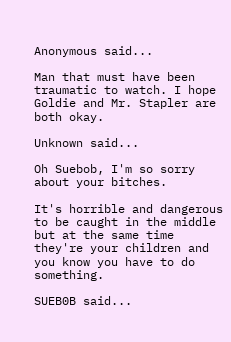Anonymous said...

Man that must have been traumatic to watch. I hope Goldie and Mr. Stapler are both okay.

Unknown said...

Oh Suebob, I'm so sorry about your bitches.

It's horrible and dangerous to be caught in the middle but at the same time they're your children and you know you have to do something.

SUEB0B said...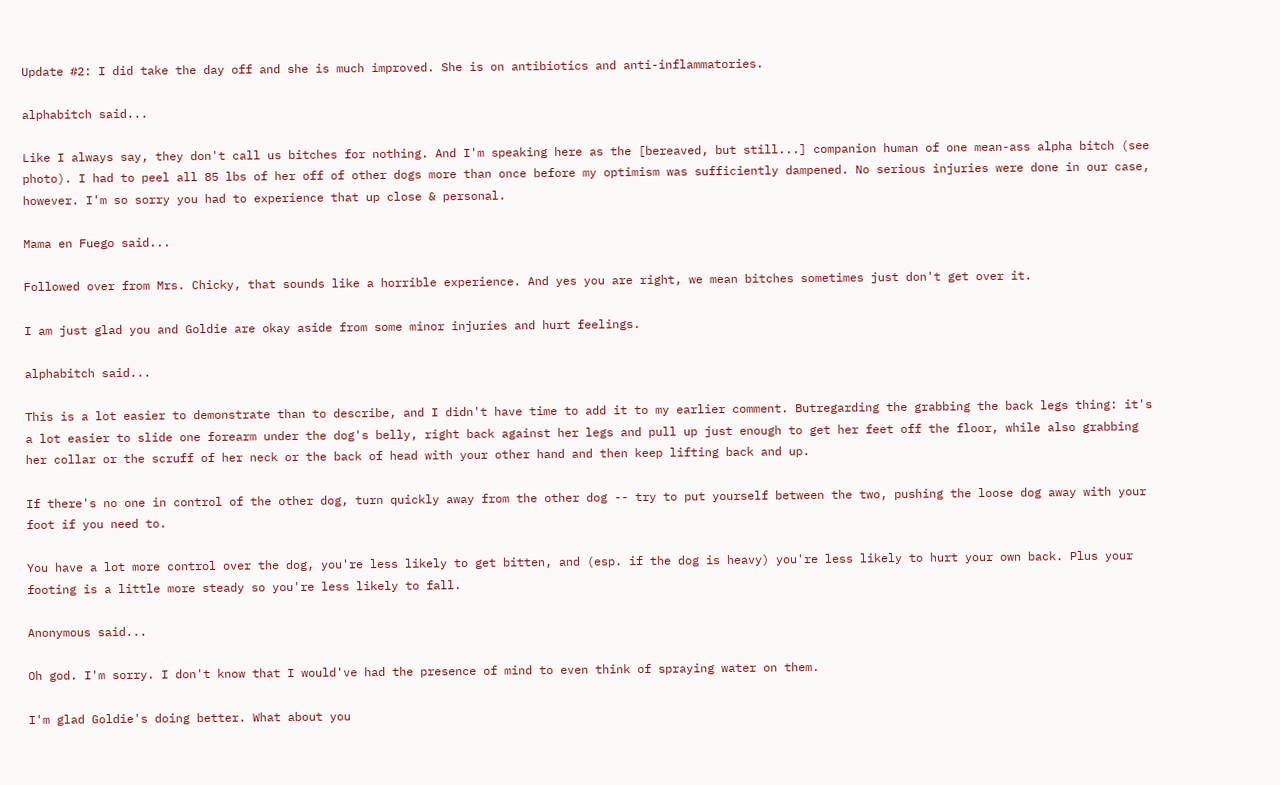Update #2: I did take the day off and she is much improved. She is on antibiotics and anti-inflammatories.

alphabitch said...

Like I always say, they don't call us bitches for nothing. And I'm speaking here as the [bereaved, but still...] companion human of one mean-ass alpha bitch (see photo). I had to peel all 85 lbs of her off of other dogs more than once before my optimism was sufficiently dampened. No serious injuries were done in our case, however. I'm so sorry you had to experience that up close & personal.

Mama en Fuego said...

Followed over from Mrs. Chicky, that sounds like a horrible experience. And yes you are right, we mean bitches sometimes just don't get over it.

I am just glad you and Goldie are okay aside from some minor injuries and hurt feelings.

alphabitch said...

This is a lot easier to demonstrate than to describe, and I didn't have time to add it to my earlier comment. Butregarding the grabbing the back legs thing: it's a lot easier to slide one forearm under the dog's belly, right back against her legs and pull up just enough to get her feet off the floor, while also grabbing her collar or the scruff of her neck or the back of head with your other hand and then keep lifting back and up.

If there's no one in control of the other dog, turn quickly away from the other dog -- try to put yourself between the two, pushing the loose dog away with your foot if you need to.

You have a lot more control over the dog, you're less likely to get bitten, and (esp. if the dog is heavy) you're less likely to hurt your own back. Plus your footing is a little more steady so you're less likely to fall.

Anonymous said...

Oh god. I'm sorry. I don't know that I would've had the presence of mind to even think of spraying water on them.

I'm glad Goldie's doing better. What about you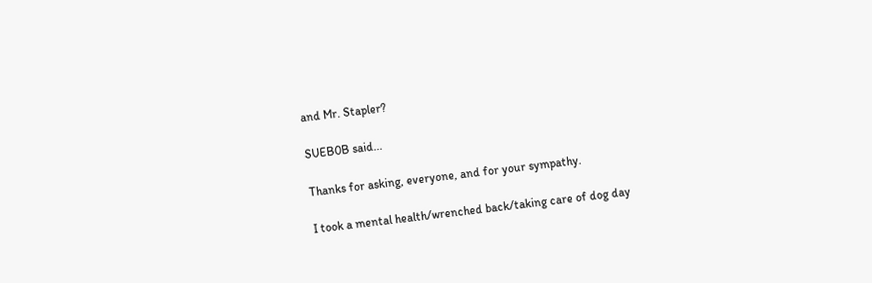and Mr. Stapler?

SUEB0B said...

Thanks for asking, everyone, and for your sympathy.

I took a mental health/wrenched back/taking care of dog day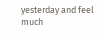yesterday and feel much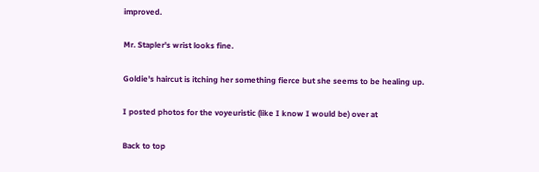improved.

Mr. Stapler's wrist looks fine.

Goldie's haircut is itching her something fierce but she seems to be healing up.

I posted photos for the voyeuristic (like I know I would be) over at

Back to top